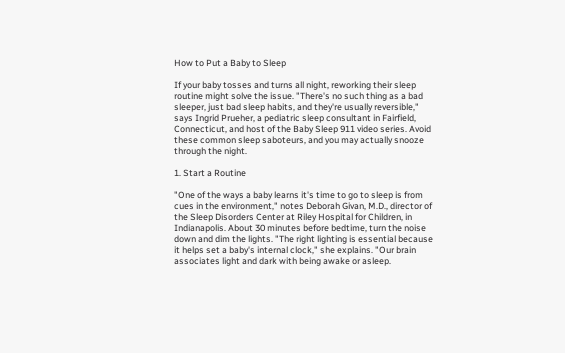How to Put a Baby to Sleep

If your baby tosses and turns all night, reworking their sleep routine might solve the issue. "There's no such thing as a bad sleeper, just bad sleep habits, and they're usually reversible," says Ingrid Prueher, a pediatric sleep consultant in Fairfield, Connecticut, and host of the Baby Sleep 911 video series. Avoid these common sleep saboteurs, and you may actually snooze through the night.

1. Start a Routine

"One of the ways a baby learns it's time to go to sleep is from cues in the environment," notes Deborah Givan, M.D., director of the Sleep Disorders Center at Riley Hospital for Children, in Indianapolis. About 30 minutes before bedtime, turn the noise down and dim the lights. "The right lighting is essential because it helps set a baby's internal clock," she explains. "Our brain associates light and dark with being awake or asleep.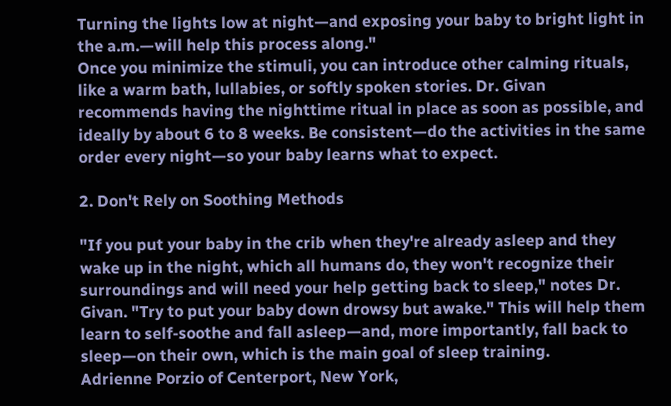Turning the lights low at night—and exposing your baby to bright light in the a.m.—will help this process along."
Once you minimize the stimuli, you can introduce other calming rituals, like a warm bath, lullabies, or softly spoken stories. Dr. Givan recommends having the nighttime ritual in place as soon as possible, and ideally by about 6 to 8 weeks. Be consistent—do the activities in the same order every night—so your baby learns what to expect.

2. Don't Rely on Soothing Methods

"If you put your baby in the crib when they're already asleep and they wake up in the night, which all humans do, they won't recognize their surroundings and will need your help getting back to sleep," notes Dr. Givan. "Try to put your baby down drowsy but awake." This will help them learn to self-soothe and fall asleep—and, more importantly, fall back to sleep—on their own, which is the main goal of sleep training.
Adrienne Porzio of Centerport, New York,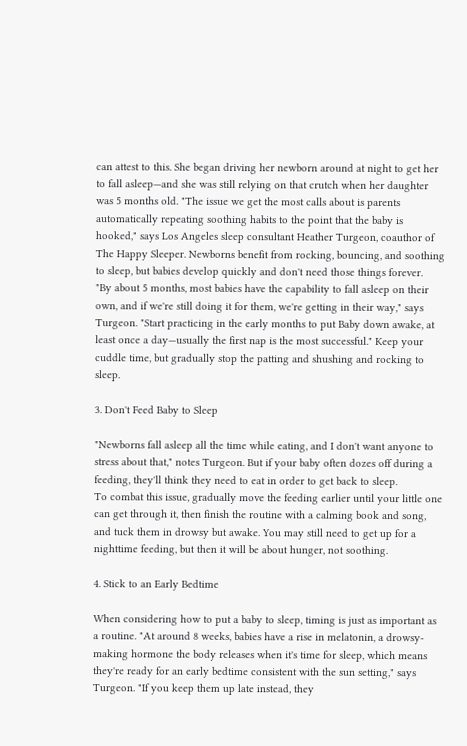can attest to this. She began driving her newborn around at night to get her to fall asleep—and she was still relying on that crutch when her daughter was 5 months old. "The issue we get the most calls about is parents automatically repeating soothing habits to the point that the baby is hooked," says Los Angeles sleep consultant Heather Turgeon, coauthor of The Happy Sleeper. Newborns benefit from rocking, bouncing, and soothing to sleep, but babies develop quickly and don't need those things forever.
"By about 5 months, most babies have the capability to fall asleep on their own, and if we're still doing it for them, we're getting in their way," says Turgeon. "Start practicing in the early months to put Baby down awake, at least once a day—usually the first nap is the most successful." Keep your cuddle time, but gradually stop the patting and shushing and rocking to sleep.

3. Don't Feed Baby to Sleep

"Newborns fall asleep all the time while eating, and I don't want anyone to stress about that," notes Turgeon. But if your baby often dozes off during a feeding, they'll think they need to eat in order to get back to sleep.
To combat this issue, gradually move the feeding earlier until your little one can get through it, then finish the routine with a calming book and song, and tuck them in drowsy but awake. You may still need to get up for a nighttime feeding, but then it will be about hunger, not soothing.

4. Stick to an Early Bedtime

When considering how to put a baby to sleep, timing is just as important as a routine. "At around 8 weeks, babies have a rise in melatonin, a drowsy-making hormone the body releases when it's time for sleep, which means they're ready for an early bedtime consistent with the sun setting," says Turgeon. "If you keep them up late instead, they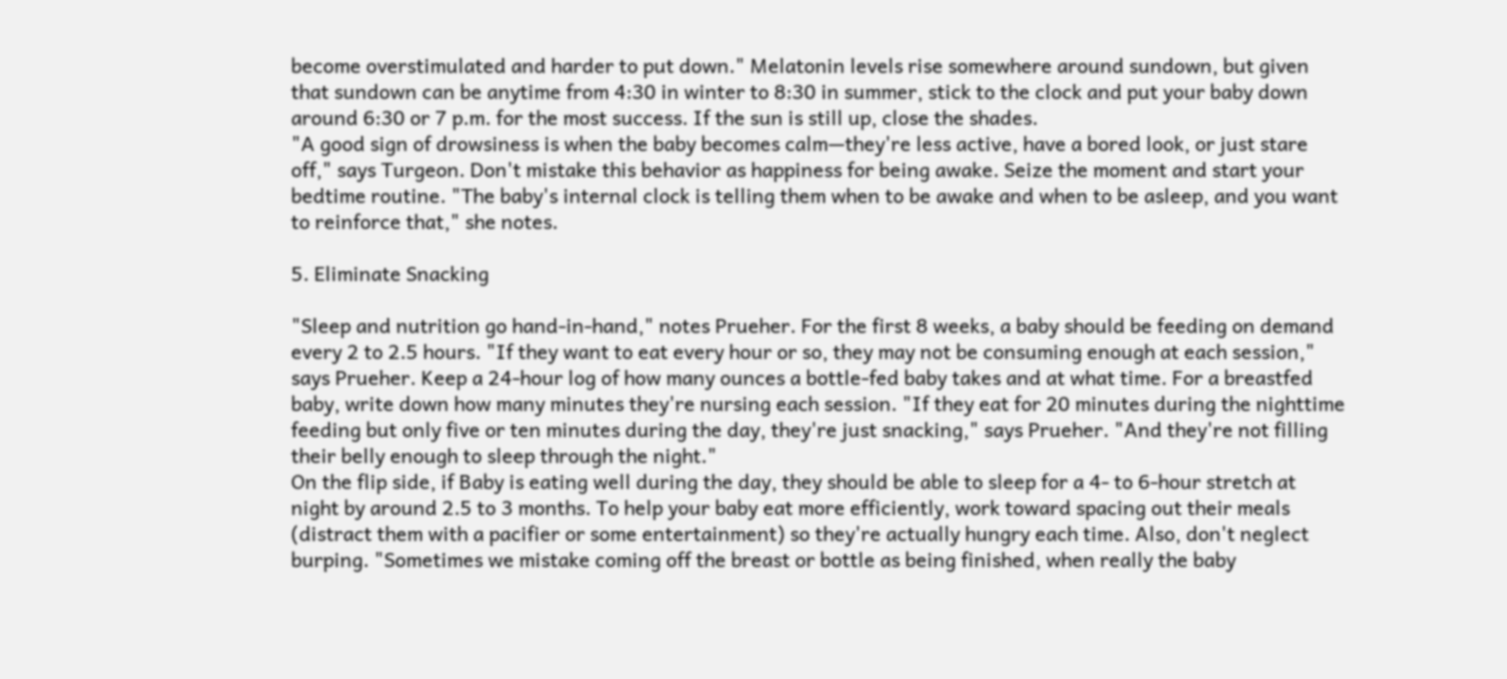become overstimulated and harder to put down." Melatonin levels rise somewhere around sundown, but given that sundown can be anytime from 4:30 in winter to 8:30 in summer, stick to the clock and put your baby down around 6:30 or 7 p.m. for the most success. If the sun is still up, close the shades.
"A good sign of drowsiness is when the baby becomes calm—they're less active, have a bored look, or just stare off," says Turgeon. Don't mistake this behavior as happiness for being awake. Seize the moment and start your bedtime routine. "The baby's internal clock is telling them when to be awake and when to be asleep, and you want to reinforce that," she notes.

5. Eliminate Snacking

"Sleep and nutrition go hand-in-hand," notes Prueher. For the first 8 weeks, a baby should be feeding on demand every 2 to 2.5 hours. "If they want to eat every hour or so, they may not be consuming enough at each session," says Prueher. Keep a 24-hour log of how many ounces a bottle-fed baby takes and at what time. For a breastfed baby, write down how many minutes they're nursing each session. "If they eat for 20 minutes during the nighttime feeding but only five or ten minutes during the day, they're just snacking," says Prueher. "And they're not filling their belly enough to sleep through the night."
On the flip side, if Baby is eating well during the day, they should be able to sleep for a 4- to 6-hour stretch at night by around 2.5 to 3 months. To help your baby eat more efficiently, work toward spacing out their meals (distract them with a pacifier or some entertainment) so they're actually hungry each time. Also, don't neglect burping. "Sometimes we mistake coming off the breast or bottle as being finished, when really the baby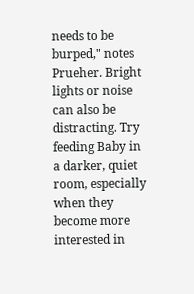needs to be burped," notes Prueher. Bright lights or noise can also be distracting. Try feeding Baby in a darker, quiet room, especially when they become more interested in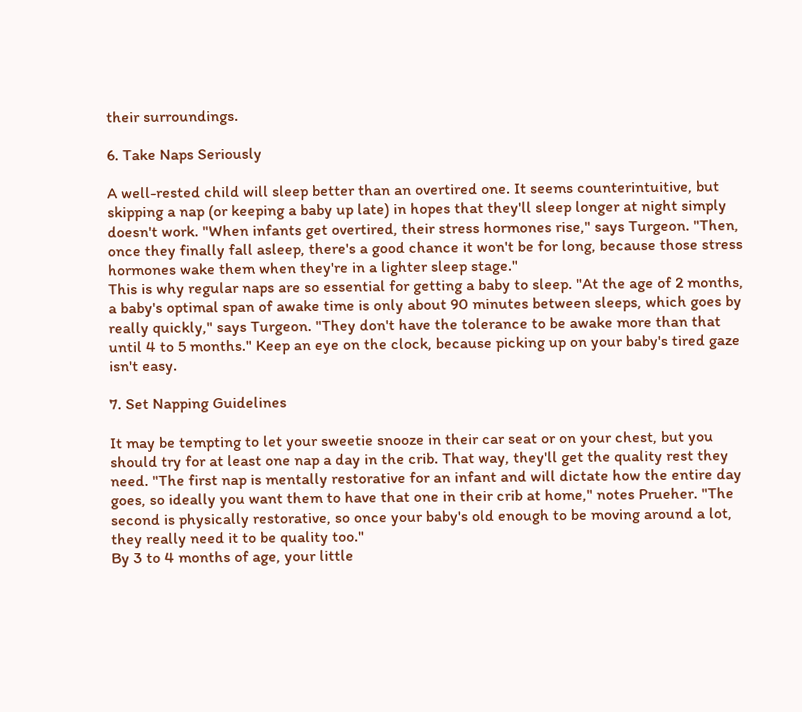their surroundings.

6. Take Naps Seriously

A well-rested child will sleep better than an overtired one. It seems counterintuitive, but skipping a nap (or keeping a baby up late) in hopes that they'll sleep longer at night simply doesn't work. "When infants get overtired, their stress hormones rise," says Turgeon. "Then, once they finally fall asleep, there's a good chance it won't be for long, because those stress hormones wake them when they're in a lighter sleep stage."
This is why regular naps are so essential for getting a baby to sleep. "At the age of 2 months, a baby's optimal span of awake time is only about 90 minutes between sleeps, which goes by really quickly," says Turgeon. "They don't have the tolerance to be awake more than that until 4 to 5 months." Keep an eye on the clock, because picking up on your baby's tired gaze isn't easy.

7. Set Napping Guidelines

It may be tempting to let your sweetie snooze in their car seat or on your chest, but you should try for at least one nap a day in the crib. That way, they'll get the quality rest they need. "The first nap is mentally restorative for an infant and will dictate how the entire day goes, so ideally you want them to have that one in their crib at home," notes Prueher. "The second is physically restorative, so once your baby's old enough to be moving around a lot, they really need it to be quality too."
By 3 to 4 months of age, your little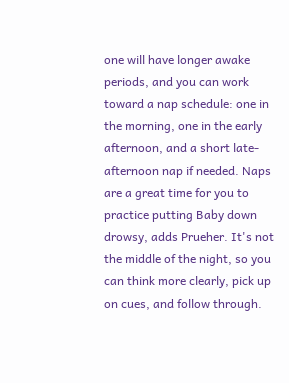one will have longer awake periods, and you can work toward a nap schedule: one in the morning, one in the early afternoon, and a short late-afternoon nap if needed. Naps are a great time for you to practice putting Baby down drowsy, adds Prueher. It's not the middle of the night, so you can think more clearly, pick up on cues, and follow through.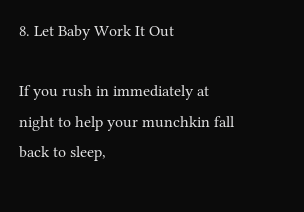8. Let Baby Work It Out

If you rush in immediately at night to help your munchkin fall back to sleep,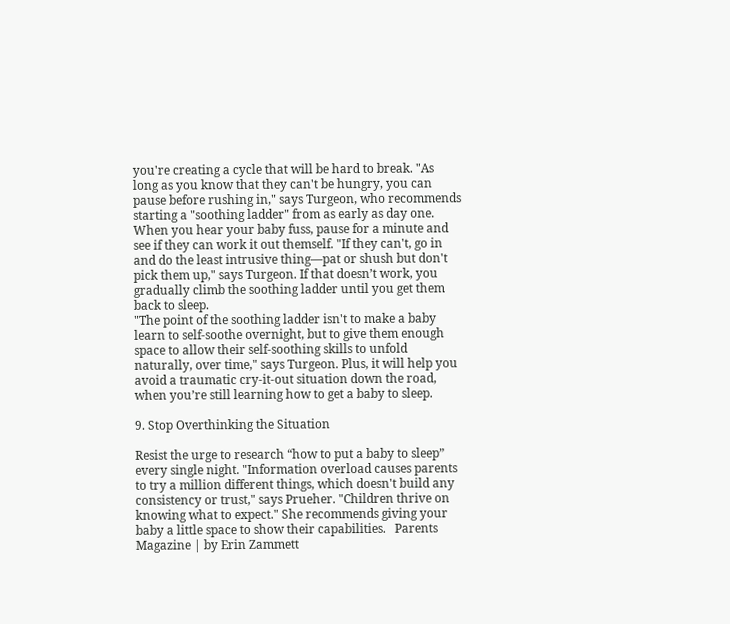you're creating a cycle that will be hard to break. "As long as you know that they can't be hungry, you can pause before rushing in," says Turgeon, who recommends starting a "soothing ladder" from as early as day one. When you hear your baby fuss, pause for a minute and see if they can work it out themself. "If they can't, go in and do the least intrusive thing—pat or shush but don't pick them up," says Turgeon. If that doesn’t work, you gradually climb the soothing ladder until you get them back to sleep.
"The point of the soothing ladder isn't to make a baby learn to self-soothe overnight, but to give them enough space to allow their self-soothing skills to unfold naturally, over time," says Turgeon. Plus, it will help you avoid a traumatic cry-it-out situation down the road, when you’re still learning how to get a baby to sleep.

9. Stop Overthinking the Situation

Resist the urge to research “how to put a baby to sleep” every single night. "Information overload causes parents to try a million different things, which doesn't build any consistency or trust," says Prueher. "Children thrive on knowing what to expect." She recommends giving your baby a little space to show their capabilities.   Parents Magazine | by Erin Zammett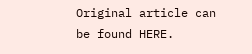Original article can be found HERE.